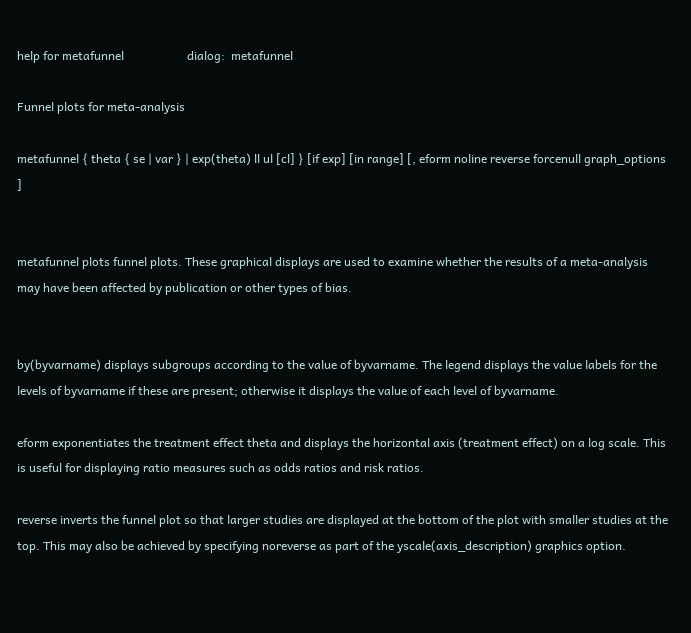help for metafunnel                     dialog:  metafunnel

Funnel plots for meta-analysis

metafunnel { theta { se | var } | exp(theta) ll ul [cl] } [if exp] [in range] [, eform noline reverse forcenull graph_options ]


metafunnel plots funnel plots. These graphical displays are used to examine whether the results of a meta-analysis may have been affected by publication or other types of bias.


by(byvarname) displays subgroups according to the value of byvarname. The legend displays the value labels for the levels of byvarname if these are present; otherwise it displays the value of each level of byvarname.

eform exponentiates the treatment effect theta and displays the horizontal axis (treatment effect) on a log scale. This is useful for displaying ratio measures such as odds ratios and risk ratios.

reverse inverts the funnel plot so that larger studies are displayed at the bottom of the plot with smaller studies at the top. This may also be achieved by specifying noreverse as part of the yscale(axis_description) graphics option.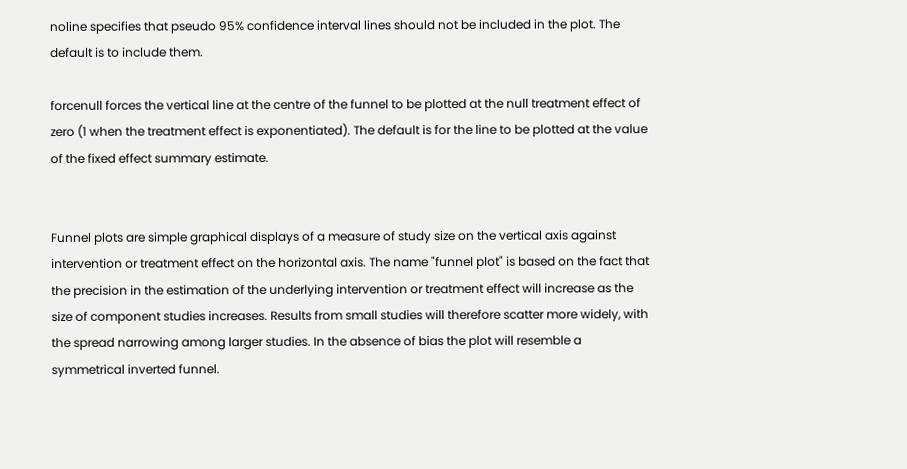noline specifies that pseudo 95% confidence interval lines should not be included in the plot. The default is to include them.

forcenull forces the vertical line at the centre of the funnel to be plotted at the null treatment effect of zero (1 when the treatment effect is exponentiated). The default is for the line to be plotted at the value of the fixed effect summary estimate.


Funnel plots are simple graphical displays of a measure of study size on the vertical axis against intervention or treatment effect on the horizontal axis. The name "funnel plot" is based on the fact that the precision in the estimation of the underlying intervention or treatment effect will increase as the size of component studies increases. Results from small studies will therefore scatter more widely, with the spread narrowing among larger studies. In the absence of bias the plot will resemble a symmetrical inverted funnel.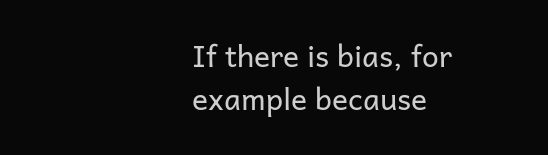If there is bias, for example because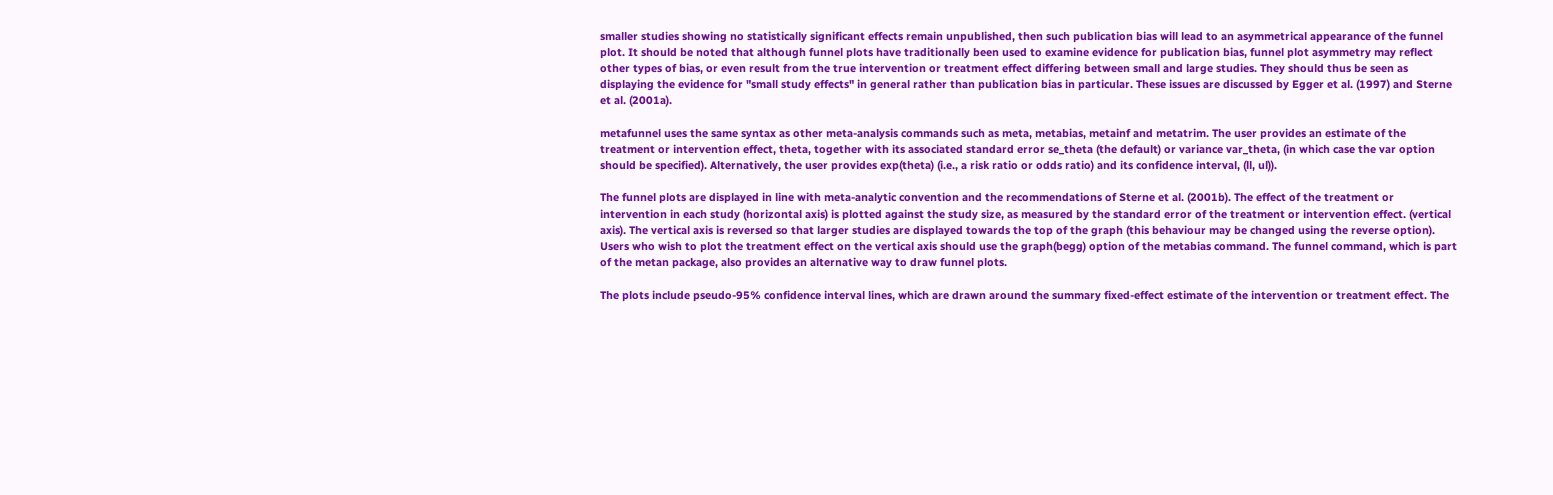smaller studies showing no statistically significant effects remain unpublished, then such publication bias will lead to an asymmetrical appearance of the funnel plot. It should be noted that although funnel plots have traditionally been used to examine evidence for publication bias, funnel plot asymmetry may reflect other types of bias, or even result from the true intervention or treatment effect differing between small and large studies. They should thus be seen as displaying the evidence for "small study effects" in general rather than publication bias in particular. These issues are discussed by Egger et al. (1997) and Sterne et al. (2001a).

metafunnel uses the same syntax as other meta-analysis commands such as meta, metabias, metainf and metatrim. The user provides an estimate of the treatment or intervention effect, theta, together with its associated standard error se_theta (the default) or variance var_theta, (in which case the var option should be specified). Alternatively, the user provides exp(theta) (i.e., a risk ratio or odds ratio) and its confidence interval, (ll, ul)).

The funnel plots are displayed in line with meta-analytic convention and the recommendations of Sterne et al. (2001b). The effect of the treatment or intervention in each study (horizontal axis) is plotted against the study size, as measured by the standard error of the treatment or intervention effect. (vertical axis). The vertical axis is reversed so that larger studies are displayed towards the top of the graph (this behaviour may be changed using the reverse option). Users who wish to plot the treatment effect on the vertical axis should use the graph(begg) option of the metabias command. The funnel command, which is part of the metan package, also provides an alternative way to draw funnel plots.

The plots include pseudo-95% confidence interval lines, which are drawn around the summary fixed-effect estimate of the intervention or treatment effect. The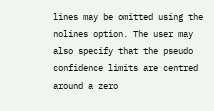lines may be omitted using the nolines option. The user may also specify that the pseudo confidence limits are centred around a zero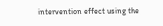intervention effect using the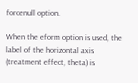forcenull option.

When the eform option is used, the label of the horizontal axis (treatment effect, theta) is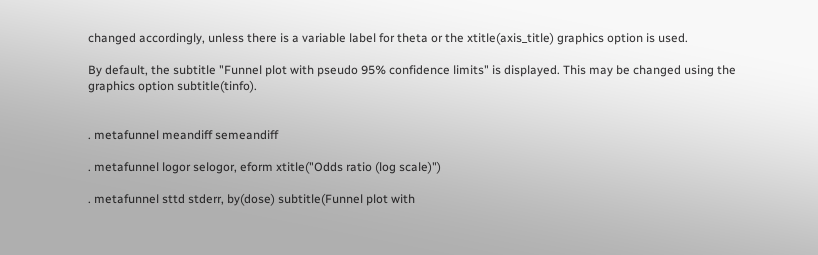changed accordingly, unless there is a variable label for theta or the xtitle(axis_title) graphics option is used.

By default, the subtitle "Funnel plot with pseudo 95% confidence limits" is displayed. This may be changed using the graphics option subtitle(tinfo).


. metafunnel meandiff semeandiff

. metafunnel logor selogor, eform xtitle("Odds ratio (log scale)")

. metafunnel sttd stderr, by(dose) subtitle(Funnel plot with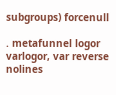subgroups) forcenull

. metafunnel logor varlogor, var reverse nolines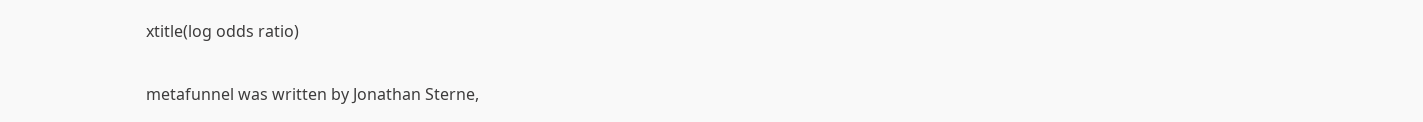xtitle(log odds ratio)


metafunnel was written by Jonathan Sterne,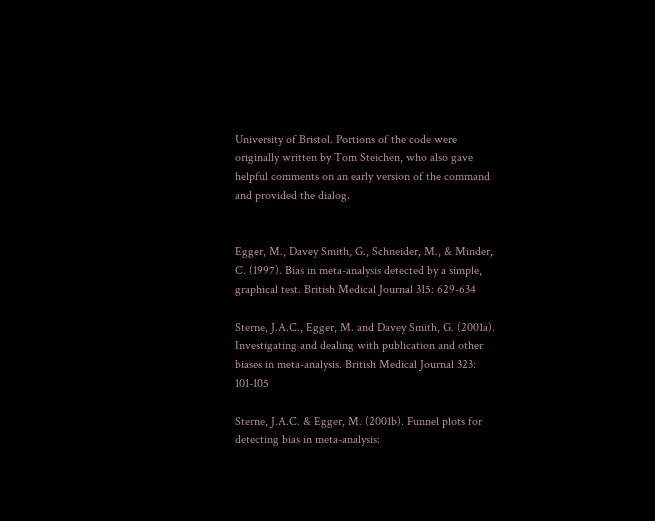University of Bristol. Portions of the code were originally written by Tom Steichen, who also gave helpful comments on an early version of the command and provided the dialog.


Egger, M., Davey Smith, G., Schneider, M., & Minder, C. (1997). Bias in meta-analysis detected by a simple, graphical test. British Medical Journal 315: 629-634

Sterne, J.A.C., Egger, M. and Davey Smith, G. (2001a). Investigating and dealing with publication and other biases in meta-analysis. British Medical Journal 323: 101-105

Sterne, J.A.C. & Egger, M. (2001b). Funnel plots for detecting bias in meta-analysis: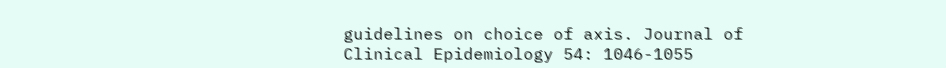guidelines on choice of axis. Journal of Clinical Epidemiology 54: 1046-1055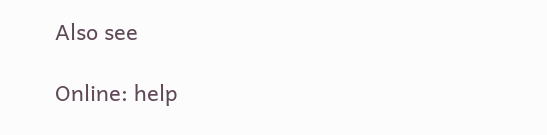Also see

Online: help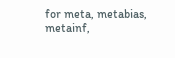for meta, metabias, metainf,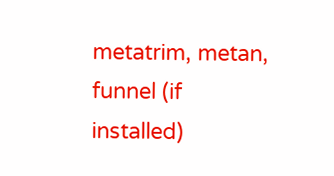metatrim, metan, funnel (if installed)